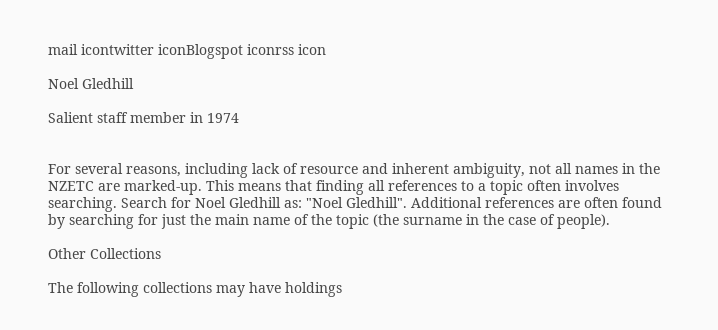mail icontwitter iconBlogspot iconrss icon

Noel Gledhill

Salient staff member in 1974


For several reasons, including lack of resource and inherent ambiguity, not all names in the NZETC are marked-up. This means that finding all references to a topic often involves searching. Search for Noel Gledhill as: "Noel Gledhill". Additional references are often found by searching for just the main name of the topic (the surname in the case of people).

Other Collections

The following collections may have holdings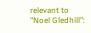relevant to "Noel Gledhill":